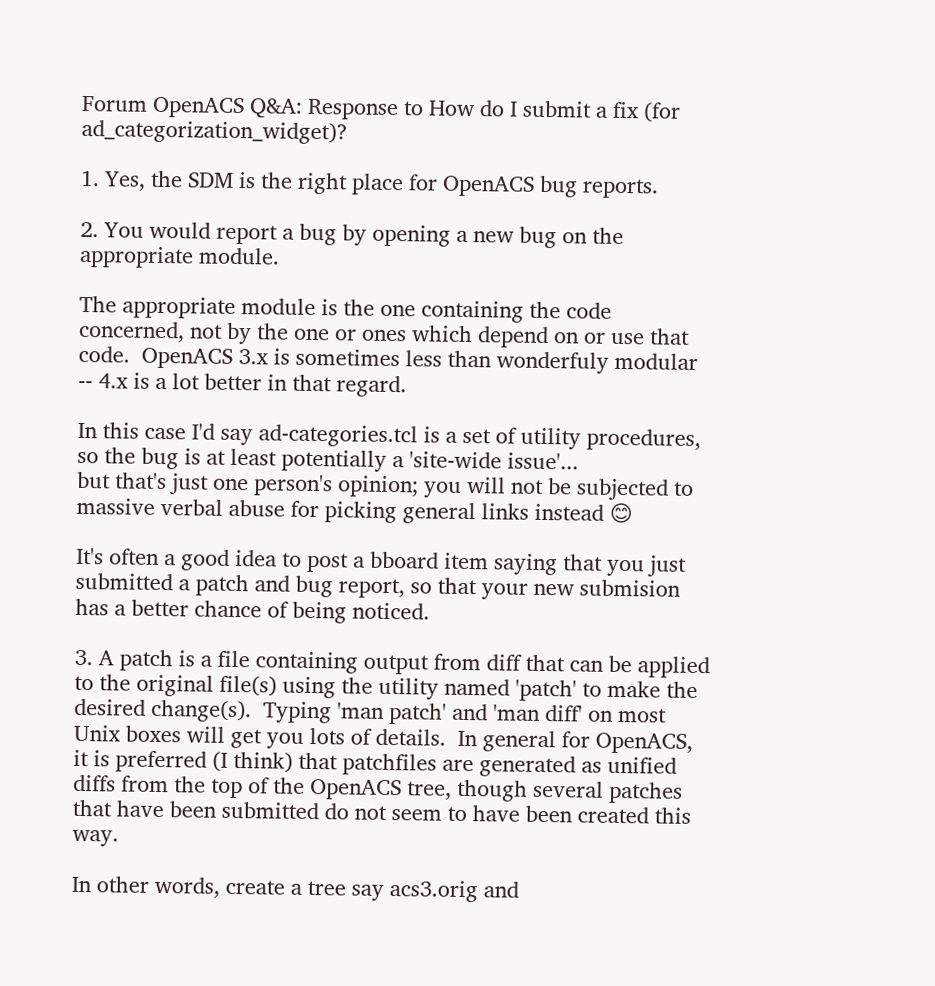Forum OpenACS Q&A: Response to How do I submit a fix (for ad_categorization_widget)?

1. Yes, the SDM is the right place for OpenACS bug reports.

2. You would report a bug by opening a new bug on the appropriate module.

The appropriate module is the one containing the code concerned, not by the one or ones which depend on or use that code.  OpenACS 3.x is sometimes less than wonderfuly modular -- 4.x is a lot better in that regard.

In this case I'd say ad-categories.tcl is a set of utility procedures, so the bug is at least potentially a 'site-wide issue'...
but that's just one person's opinion; you will not be subjected to massive verbal abuse for picking general links instead 😊

It's often a good idea to post a bboard item saying that you just submitted a patch and bug report, so that your new submision has a better chance of being noticed.

3. A patch is a file containing output from diff that can be applied to the original file(s) using the utility named 'patch' to make the desired change(s).  Typing 'man patch' and 'man diff' on most Unix boxes will get you lots of details.  In general for OpenACS, it is preferred (I think) that patchfiles are generated as unified diffs from the top of the OpenACS tree, though several patches that have been submitted do not seem to have been created this way.

In other words, create a tree say acs3.orig and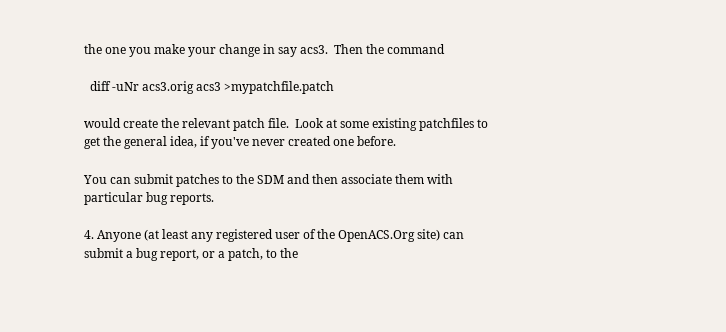the one you make your change in say acs3.  Then the command

  diff -uNr acs3.orig acs3 >mypatchfile.patch

would create the relevant patch file.  Look at some existing patchfiles to get the general idea, if you've never created one before.

You can submit patches to the SDM and then associate them with particular bug reports.

4. Anyone (at least any registered user of the OpenACS.Org site) can submit a bug report, or a patch, to the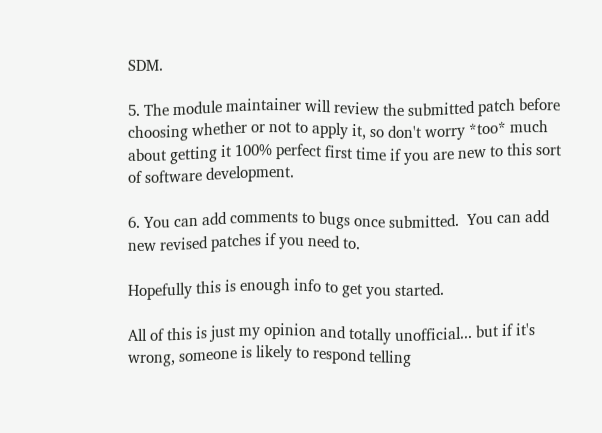SDM.

5. The module maintainer will review the submitted patch before choosing whether or not to apply it, so don't worry *too* much about getting it 100% perfect first time if you are new to this sort of software development.

6. You can add comments to bugs once submitted.  You can add new revised patches if you need to.

Hopefully this is enough info to get you started.

All of this is just my opinion and totally unofficial... but if it's wrong, someone is likely to respond telling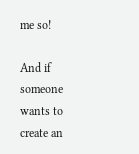me so!

And if someone wants to create an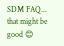SDM FAQ... that might be good 😊